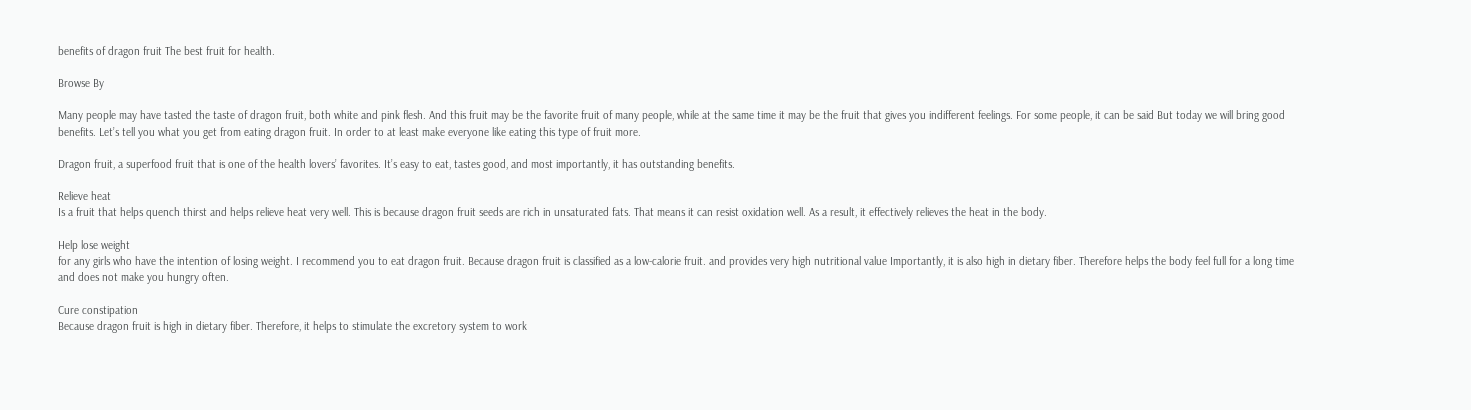benefits of dragon fruit The best fruit for health.

Browse By

Many people may have tasted the taste of dragon fruit, both white and pink flesh. And this fruit may be the favorite fruit of many people, while at the same time it may be the fruit that gives you indifferent feelings. For some people, it can be said But today we will bring good benefits. Let’s tell you what you get from eating dragon fruit. In order to at least make everyone like eating this type of fruit more.

Dragon fruit, a superfood fruit that is one of the health lovers’ favorites. It’s easy to eat, tastes good, and most importantly, it has outstanding benefits.

Relieve heat
Is a fruit that helps quench thirst and helps relieve heat very well. This is because dragon fruit seeds are rich in unsaturated fats. That means it can resist oxidation well. As a result, it effectively relieves the heat in the body.

Help lose weight
for any girls who have the intention of losing weight. I recommend you to eat dragon fruit. Because dragon fruit is classified as a low-calorie fruit. and provides very high nutritional value Importantly, it is also high in dietary fiber. Therefore helps the body feel full for a long time and does not make you hungry often.

Cure constipation
Because dragon fruit is high in dietary fiber. Therefore, it helps to stimulate the excretory system to work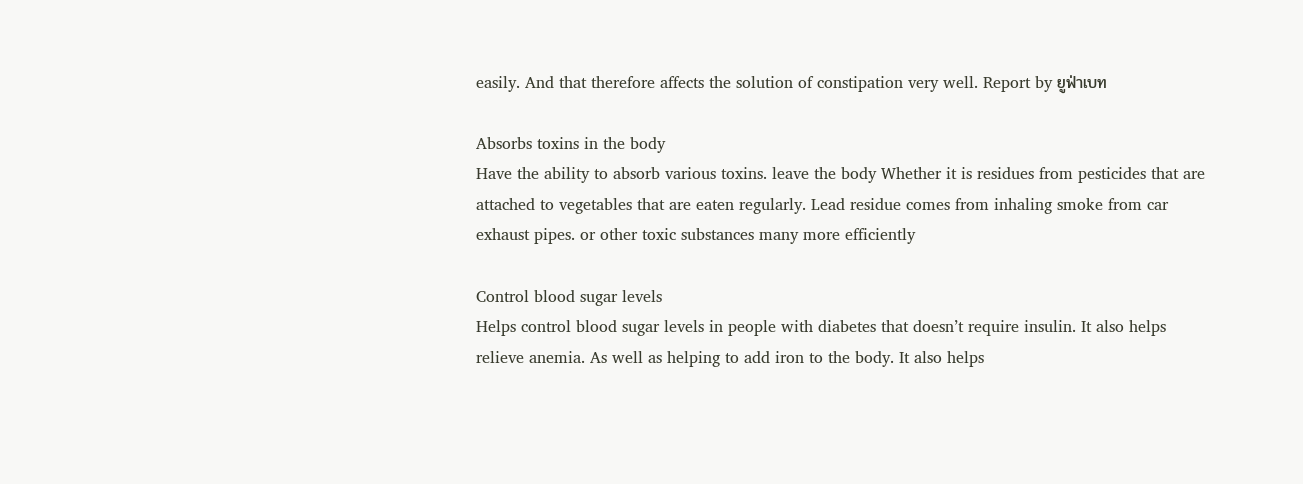easily. And that therefore affects the solution of constipation very well. Report by ยูฟ่าเบท

Absorbs toxins in the body
Have the ability to absorb various toxins. leave the body Whether it is residues from pesticides that are attached to vegetables that are eaten regularly. Lead residue comes from inhaling smoke from car exhaust pipes. or other toxic substances many more efficiently

Control blood sugar levels
Helps control blood sugar levels in people with diabetes that doesn’t require insulin. It also helps relieve anemia. As well as helping to add iron to the body. It also helps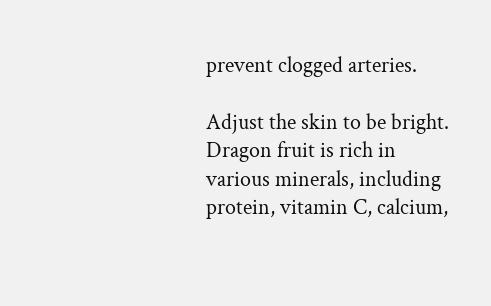prevent clogged arteries.

Adjust the skin to be bright.
Dragon fruit is rich in various minerals, including protein, vitamin C, calcium,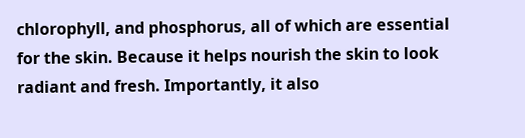chlorophyll, and phosphorus, all of which are essential for the skin. Because it helps nourish the skin to look radiant and fresh. Importantly, it also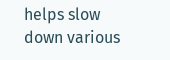helps slow down various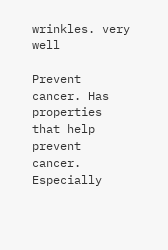wrinkles. very well

Prevent cancer. Has properties that help prevent cancer. Especially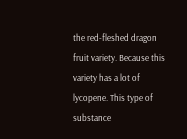the red-fleshed dragon fruit variety. Because this variety has a lot of lycopene. This type of substance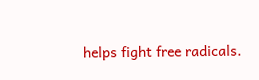helps fight free radicals.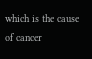which is the cause of cancer